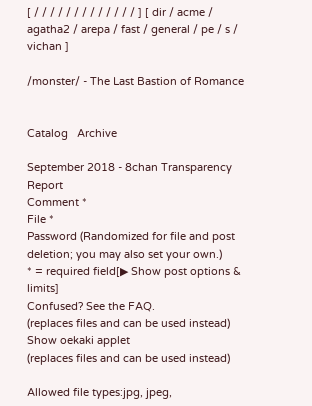[ / / / / / / / / / / / / / ] [ dir / acme / agatha2 / arepa / fast / general / pe / s / vichan ]

/monster/ - The Last Bastion of Romance


Catalog   Archive

September 2018 - 8chan Transparency Report
Comment *
File *
Password (Randomized for file and post deletion; you may also set your own.)
* = required field[▶ Show post options & limits]
Confused? See the FAQ.
(replaces files and can be used instead)
Show oekaki applet
(replaces files and can be used instead)

Allowed file types:jpg, jpeg,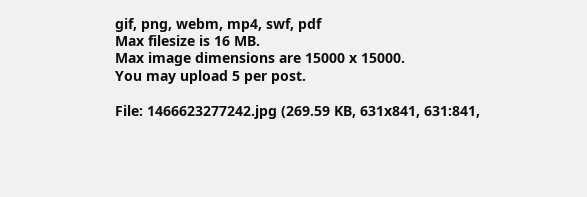gif, png, webm, mp4, swf, pdf
Max filesize is 16 MB.
Max image dimensions are 15000 x 15000.
You may upload 5 per post.

File: 1466623277242.jpg (269.59 KB, 631x841, 631:841,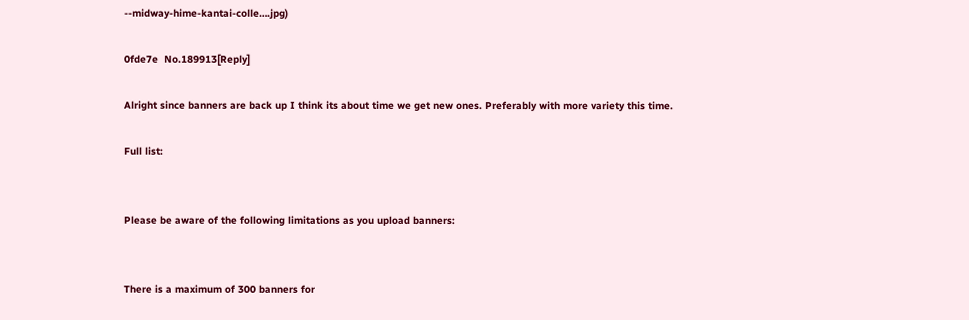--midway-hime-kantai-colle….jpg)

0fde7e  No.189913[Reply]

Alright since banners are back up I think its about time we get new ones. Preferably with more variety this time.

Full list:


Please be aware of the following limitations as you upload banners:


There is a maximum of 300 banners for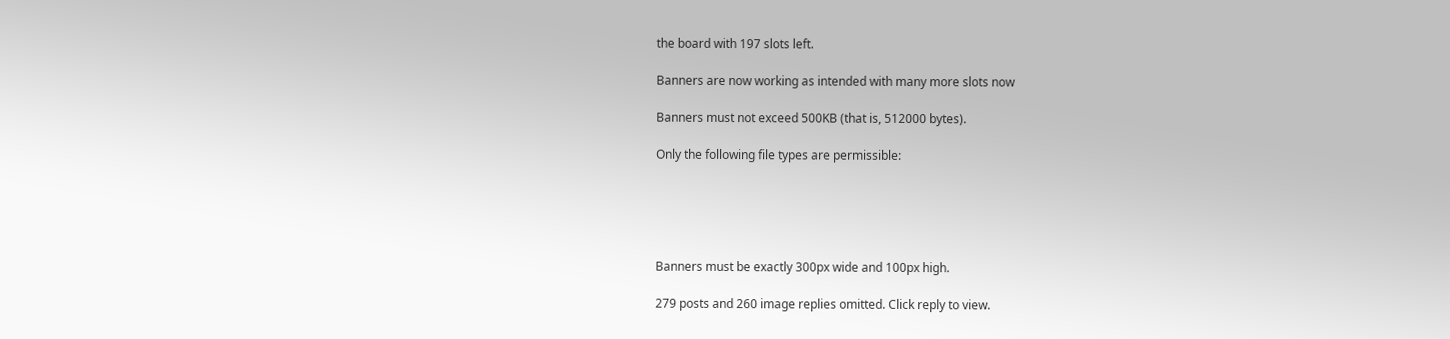the board with 197 slots left.

Banners are now working as intended with many more slots now

Banners must not exceed 500KB (that is, 512000 bytes).

Only the following file types are permissible:





Banners must be exactly 300px wide and 100px high.

279 posts and 260 image replies omitted. Click reply to view.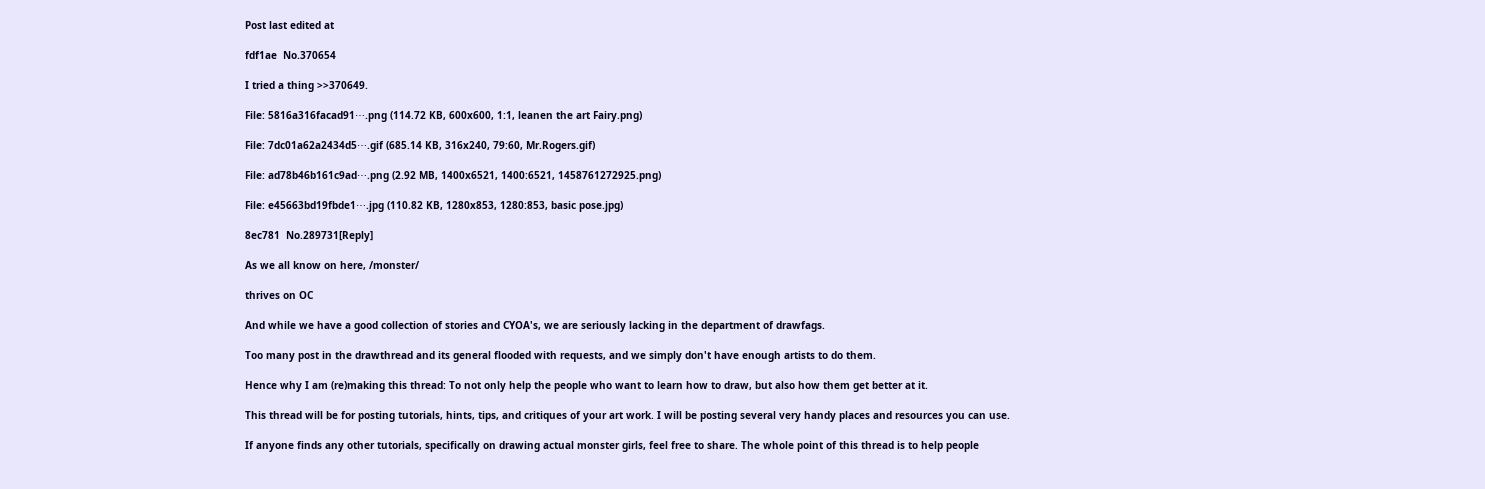Post last edited at

fdf1ae  No.370654

I tried a thing >>370649.

File: 5816a316facad91⋯.png (114.72 KB, 600x600, 1:1, leanen the art Fairy.png)

File: 7dc01a62a2434d5⋯.gif (685.14 KB, 316x240, 79:60, Mr.Rogers.gif)

File: ad78b46b161c9ad⋯.png (2.92 MB, 1400x6521, 1400:6521, 1458761272925.png)

File: e45663bd19fbde1⋯.jpg (110.82 KB, 1280x853, 1280:853, basic pose.jpg)

8ec781  No.289731[Reply]

As we all know on here, /monster/

thrives on OC

And while we have a good collection of stories and CYOA's, we are seriously lacking in the department of drawfags.

Too many post in the drawthread and its general flooded with requests, and we simply don't have enough artists to do them.

Hence why I am (re)making this thread: To not only help the people who want to learn how to draw, but also how them get better at it.

This thread will be for posting tutorials, hints, tips, and critiques of your art work. I will be posting several very handy places and resources you can use.

If anyone finds any other tutorials, specifically on drawing actual monster girls, feel free to share. The whole point of this thread is to help people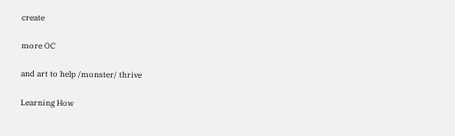create

more OC

and art to help /monster/ thrive

Learning How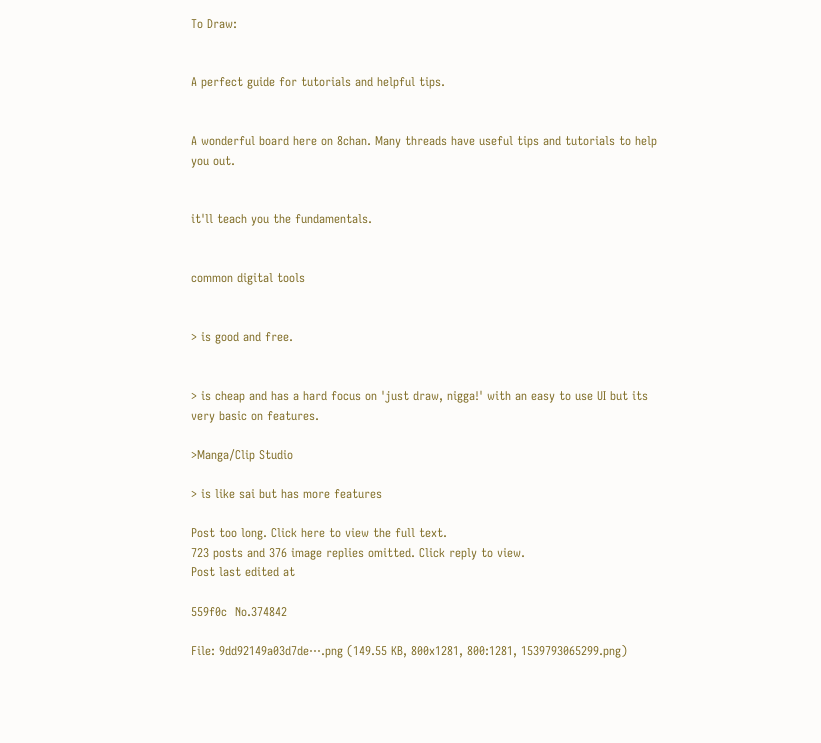To Draw:


A perfect guide for tutorials and helpful tips.


A wonderful board here on 8chan. Many threads have useful tips and tutorials to help you out.


it'll teach you the fundamentals.


common digital tools


> is good and free.


> is cheap and has a hard focus on 'just draw, nigga!' with an easy to use UI but its very basic on features.

>Manga/Clip Studio

> is like sai but has more features

Post too long. Click here to view the full text.
723 posts and 376 image replies omitted. Click reply to view.
Post last edited at

559f0c  No.374842

File: 9dd92149a03d7de⋯.png (149.55 KB, 800x1281, 800:1281, 1539793065299.png)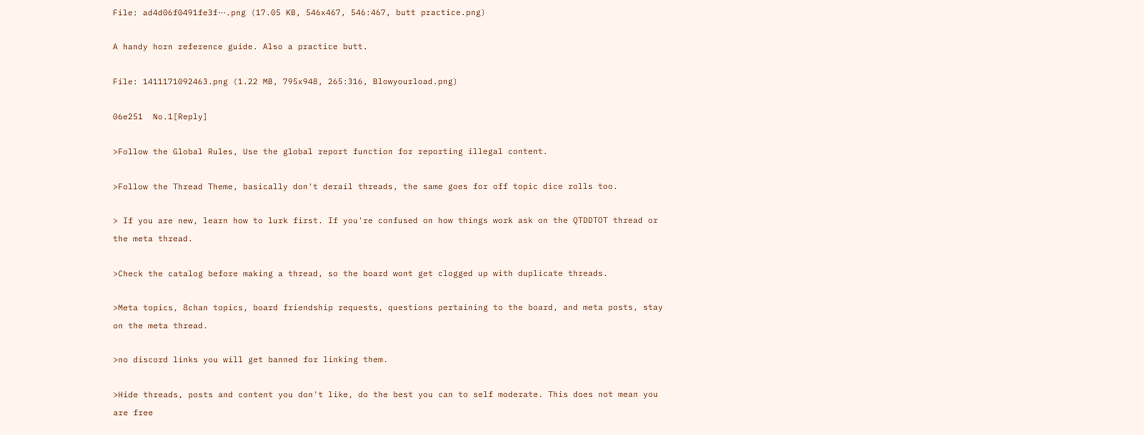File: ad4d06f0491fe3f⋯.png (17.05 KB, 546x467, 546:467, butt practice.png)

A handy horn reference guide. Also a practice butt.

File: 1411171092463.png (1.22 MB, 795x948, 265:316, Blowyourload.png)

06e251  No.1[Reply]

>Follow the Global Rules, Use the global report function for reporting illegal content.

>Follow the Thread Theme, basically don't derail threads, the same goes for off topic dice rolls too.

> If you are new, learn how to lurk first. If you're confused on how things work ask on the QTDDTOT thread or the meta thread.

>Check the catalog before making a thread, so the board wont get clogged up with duplicate threads.

>Meta topics, 8chan topics, board friendship requests, questions pertaining to the board, and meta posts, stay on the meta thread.

>no discord links you will get banned for linking them.

>Hide threads, posts and content you don't like, do the best you can to self moderate. This does not mean you are free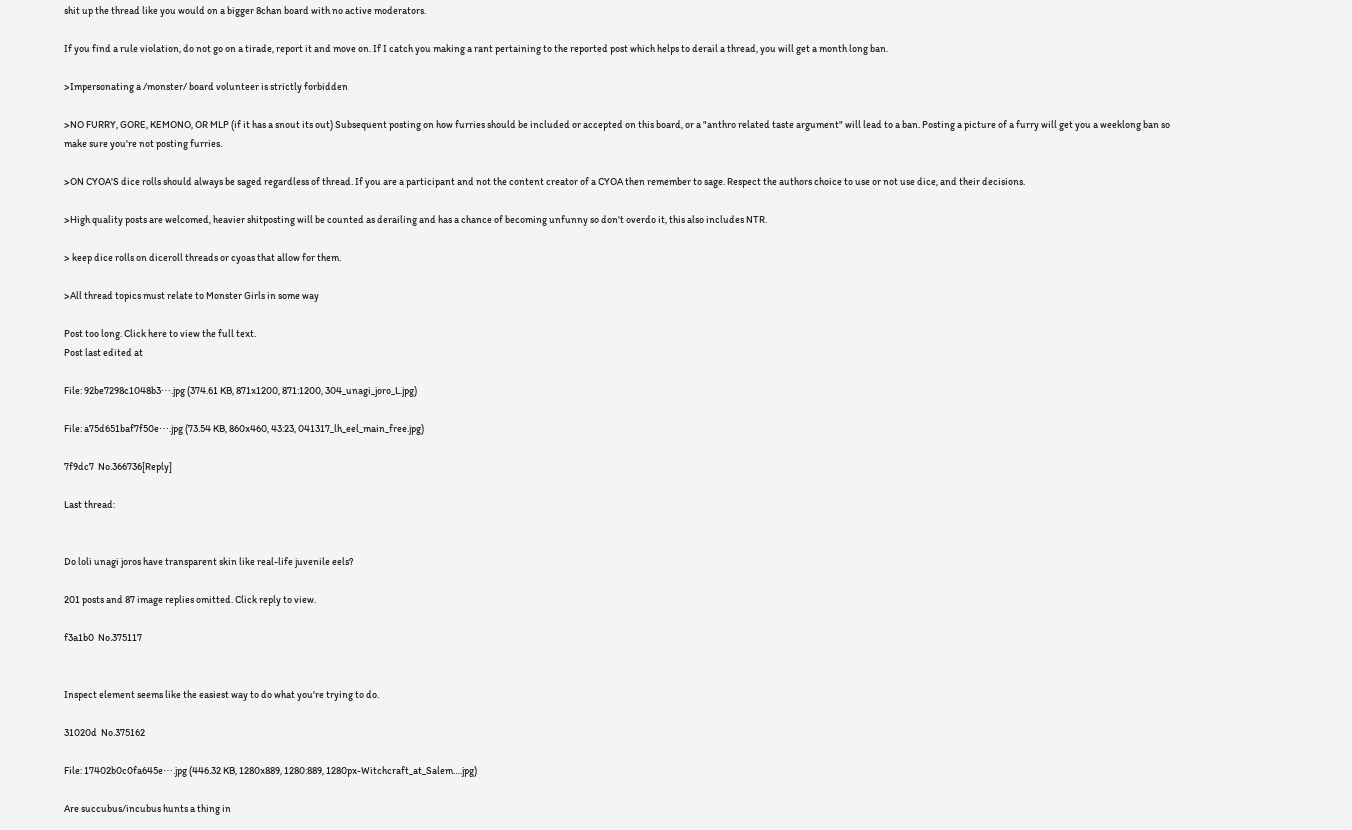shit up the thread like you would on a bigger 8chan board with no active moderators.

If you find a rule violation, do not go on a tirade, report it and move on. If I catch you making a rant pertaining to the reported post which helps to derail a thread, you will get a month long ban.

>Impersonating a /monster/ board volunteer is strictly forbidden

>NO FURRY, GORE, KEMONO, OR MLP (if it has a snout its out) Subsequent posting on how furries should be included or accepted on this board, or a "anthro related taste argument" will lead to a ban. Posting a picture of a furry will get you a weeklong ban so make sure you're not posting furries.

>ON CYOA'S dice rolls should always be saged regardless of thread. If you are a participant and not the content creator of a CYOA then remember to sage. Respect the authors choice to use or not use dice, and their decisions.

>High quality posts are welcomed, heavier shitposting will be counted as derailing and has a chance of becoming unfunny so don't overdo it, this also includes NTR.

> keep dice rolls on diceroll threads or cyoas that allow for them.

>All thread topics must relate to Monster Girls in some way

Post too long. Click here to view the full text.
Post last edited at

File: 92be7298c1048b3⋯.jpg (374.61 KB, 871x1200, 871:1200, 304_unagi_joro_L.jpg)

File: a75d651baf7f50e⋯.jpg (73.54 KB, 860x460, 43:23, 041317_lh_eel_main_free.jpg)

7f9dc7  No.366736[Reply]

Last thread:


Do loli unagi joros have transparent skin like real-life juvenile eels?

201 posts and 87 image replies omitted. Click reply to view.

f3a1b0  No.375117


Inspect element seems like the easiest way to do what you're trying to do.

31020d  No.375162

File: 17402b0c0fa645e⋯.jpg (446.32 KB, 1280x889, 1280:889, 1280px-Witchcraft_at_Salem….jpg)

Are succubus/incubus hunts a thing in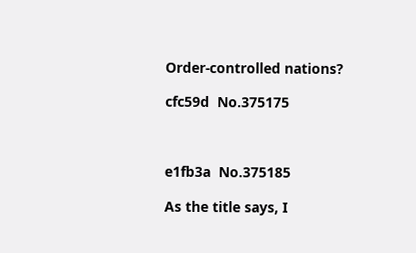Order-controlled nations?

cfc59d  No.375175



e1fb3a  No.375185

As the title says, I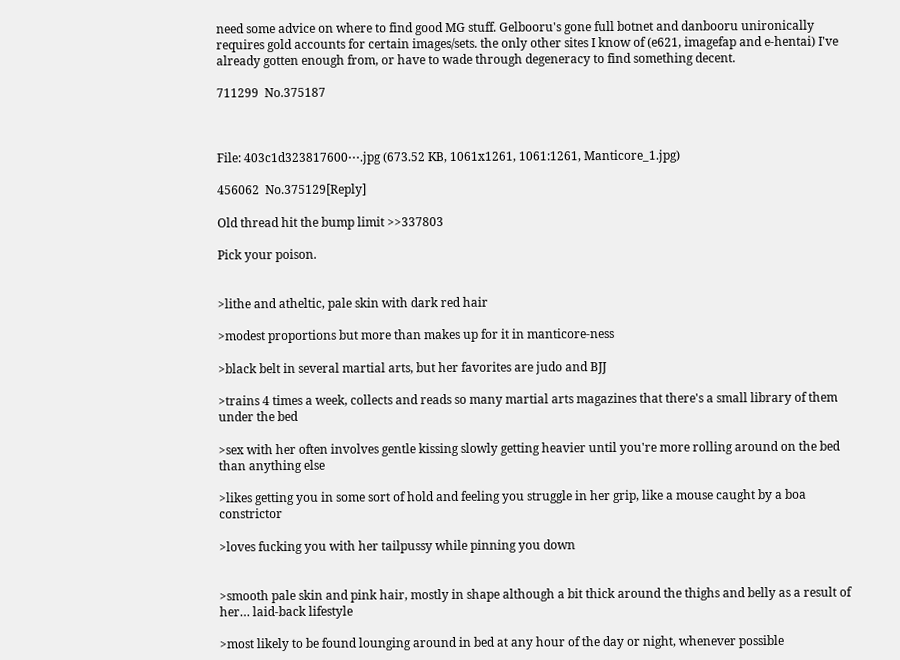need some advice on where to find good MG stuff. Gelbooru's gone full botnet and danbooru unironically requires gold accounts for certain images/sets. the only other sites I know of (e621, imagefap and e-hentai) I've already gotten enough from, or have to wade through degeneracy to find something decent.

711299  No.375187



File: 403c1d323817600⋯.jpg (673.52 KB, 1061x1261, 1061:1261, Manticore_1.jpg)

456062  No.375129[Reply]

Old thread hit the bump limit >>337803

Pick your poison.


>lithe and atheltic, pale skin with dark red hair

>modest proportions but more than makes up for it in manticore-ness

>black belt in several martial arts, but her favorites are judo and BJJ

>trains 4 times a week, collects and reads so many martial arts magazines that there's a small library of them under the bed

>sex with her often involves gentle kissing slowly getting heavier until you're more rolling around on the bed than anything else

>likes getting you in some sort of hold and feeling you struggle in her grip, like a mouse caught by a boa constrictor

>loves fucking you with her tailpussy while pinning you down


>smooth pale skin and pink hair, mostly in shape although a bit thick around the thighs and belly as a result of her… laid-back lifestyle

>most likely to be found lounging around in bed at any hour of the day or night, whenever possible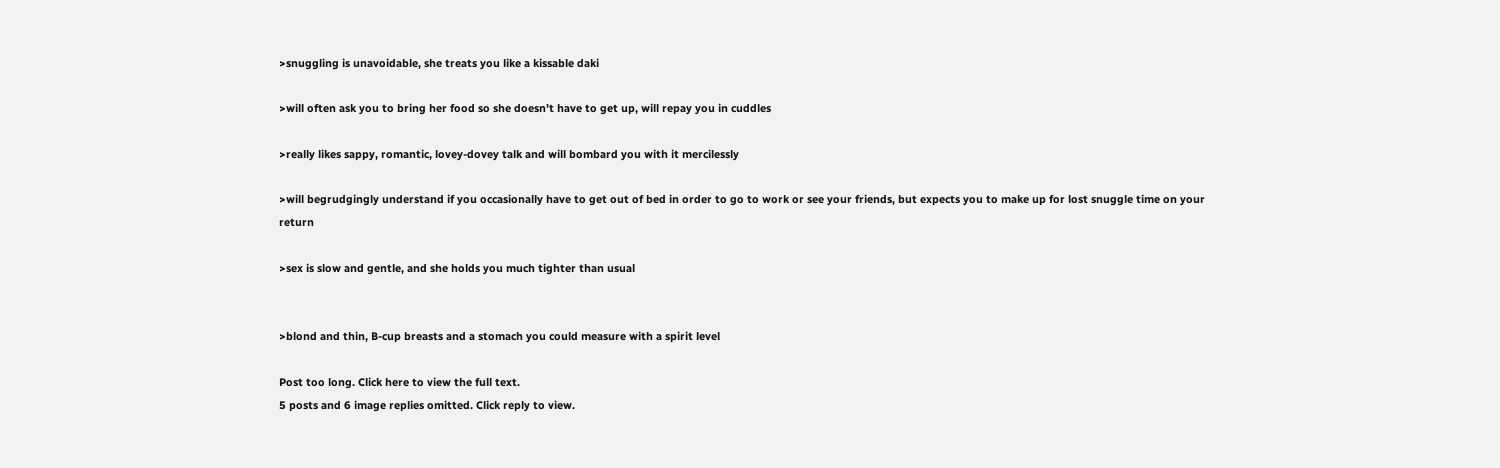>snuggling is unavoidable, she treats you like a kissable daki

>will often ask you to bring her food so she doesn't have to get up, will repay you in cuddles

>really likes sappy, romantic, lovey-dovey talk and will bombard you with it mercilessly

>will begrudgingly understand if you occasionally have to get out of bed in order to go to work or see your friends, but expects you to make up for lost snuggle time on your return

>sex is slow and gentle, and she holds you much tighter than usual


>blond and thin, B-cup breasts and a stomach you could measure with a spirit level

Post too long. Click here to view the full text.
5 posts and 6 image replies omitted. Click reply to view.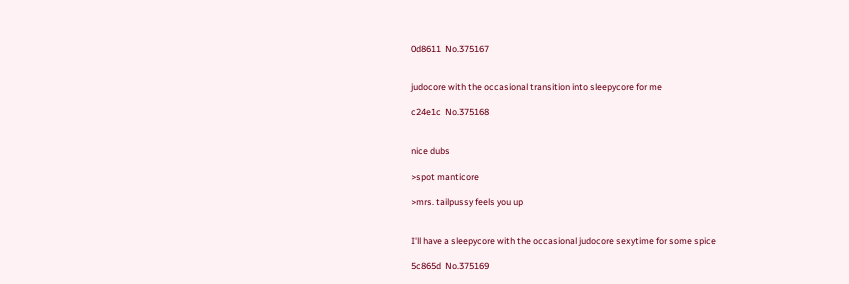0d8611  No.375167


judocore with the occasional transition into sleepycore for me

c24e1c  No.375168


nice dubs

>spot manticore

>mrs. tailpussy feels you up


I'll have a sleepycore with the occasional judocore sexytime for some spice

5c865d  No.375169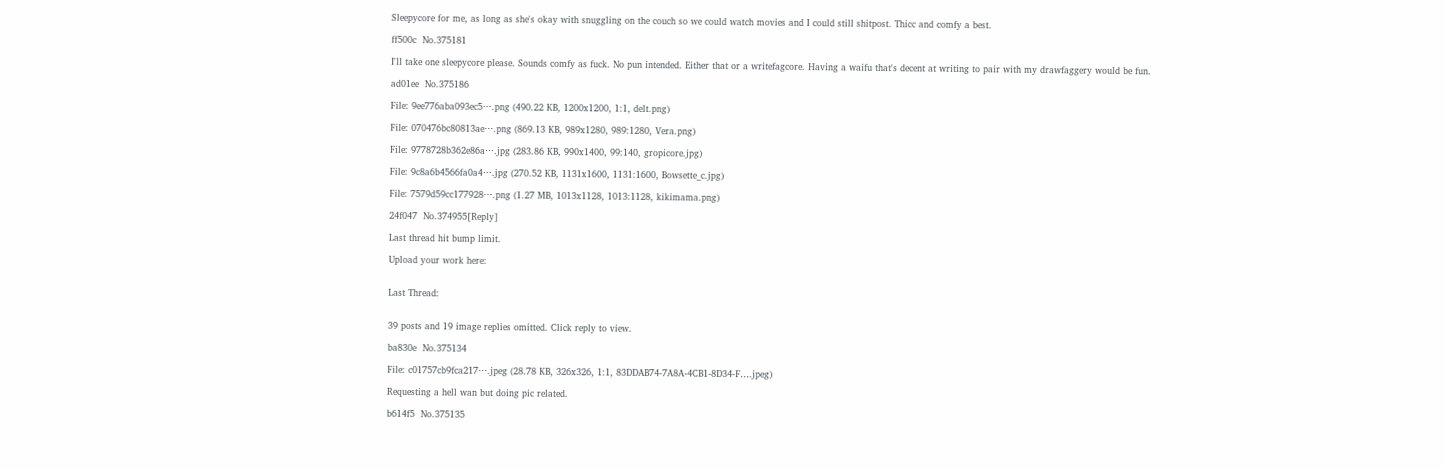Sleepycore for me, as long as she's okay with snuggling on the couch so we could watch movies and I could still shitpost. Thicc and comfy a best.

ff500c  No.375181

I'll take one sleepycore please. Sounds comfy as fuck. No pun intended. Either that or a writefagcore. Having a waifu that's decent at writing to pair with my drawfaggery would be fun.

ad01ee  No.375186

File: 9ee776aba093ec5⋯.png (490.22 KB, 1200x1200, 1:1, delt.png)

File: 070476bc80813ae⋯.png (869.13 KB, 989x1280, 989:1280, Vera.png)

File: 9778728b362e86a⋯.jpg (283.86 KB, 990x1400, 99:140, gropicore.jpg)

File: 9c8a6b4566fa0a4⋯.jpg (270.52 KB, 1131x1600, 1131:1600, Bowsette_c.jpg)

File: 7579d59cc177928⋯.png (1.27 MB, 1013x1128, 1013:1128, kikimama.png)

24f047  No.374955[Reply]

Last thread hit bump limit.

Upload your work here:


Last Thread:


39 posts and 19 image replies omitted. Click reply to view.

ba830e  No.375134

File: c01757cb9fca217⋯.jpeg (28.78 KB, 326x326, 1:1, 83DDAB74-7A8A-4CB1-8D34-F….jpeg)

Requesting a hell wan but doing pic related.

b614f5  No.375135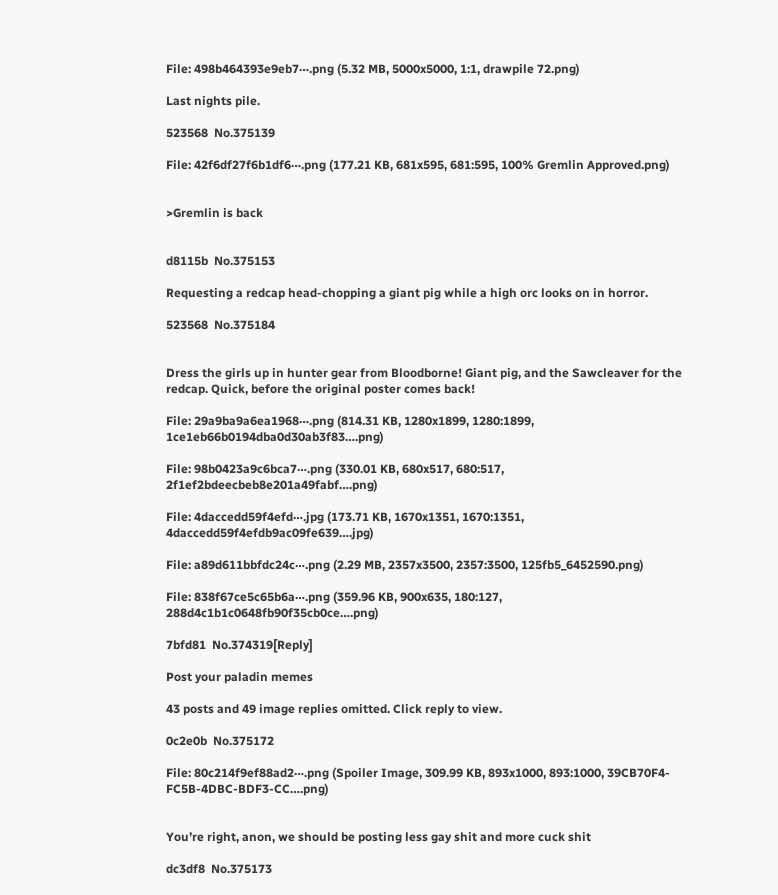File: 498b464393e9eb7⋯.png (5.32 MB, 5000x5000, 1:1, drawpile 72.png)

Last nights pile.

523568  No.375139

File: 42f6df27f6b1df6⋯.png (177.21 KB, 681x595, 681:595, 100% Gremlin Approved.png)


>Gremlin is back


d8115b  No.375153

Requesting a redcap head-chopping a giant pig while a high orc looks on in horror.

523568  No.375184


Dress the girls up in hunter gear from Bloodborne! Giant pig, and the Sawcleaver for the redcap. Quick, before the original poster comes back!

File: 29a9ba9a6ea1968⋯.png (814.31 KB, 1280x1899, 1280:1899, 1ce1eb66b0194dba0d30ab3f83….png)

File: 98b0423a9c6bca7⋯.png (330.01 KB, 680x517, 680:517, 2f1ef2bdeecbeb8e201a49fabf….png)

File: 4daccedd59f4efd⋯.jpg (173.71 KB, 1670x1351, 1670:1351, 4daccedd59f4efdb9ac09fe639….jpg)

File: a89d611bbfdc24c⋯.png (2.29 MB, 2357x3500, 2357:3500, 125fb5_6452590.png)

File: 838f67ce5c65b6a⋯.png (359.96 KB, 900x635, 180:127, 288d4c1b1c0648fb90f35cb0ce….png)

7bfd81  No.374319[Reply]

Post your paladin memes

43 posts and 49 image replies omitted. Click reply to view.

0c2e0b  No.375172

File: 80c214f9ef88ad2⋯.png (Spoiler Image, 309.99 KB, 893x1000, 893:1000, 39CB70F4-FC5B-4DBC-BDF3-CC….png)


You’re right, anon, we should be posting less gay shit and more cuck shit

dc3df8  No.375173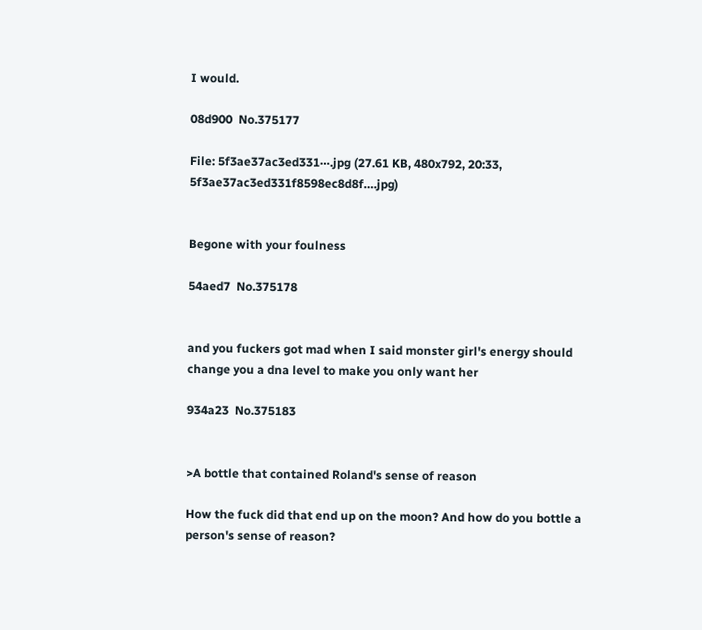I would.

08d900  No.375177

File: 5f3ae37ac3ed331⋯.jpg (27.61 KB, 480x792, 20:33, 5f3ae37ac3ed331f8598ec8d8f….jpg)


Begone with your foulness

54aed7  No.375178


and you fuckers got mad when I said monster girl's energy should change you a dna level to make you only want her

934a23  No.375183


>A bottle that contained Roland's sense of reason

How the fuck did that end up on the moon? And how do you bottle a person's sense of reason?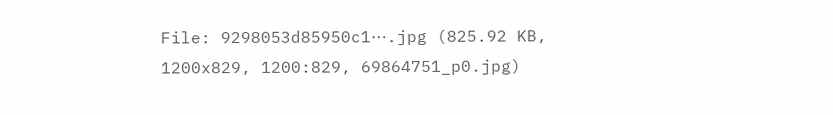File: 9298053d85950c1⋯.jpg (825.92 KB, 1200x829, 1200:829, 69864751_p0.jpg)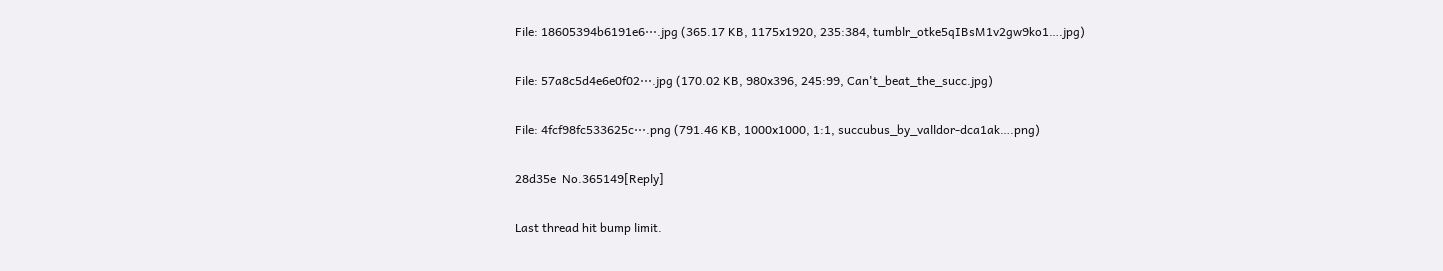File: 18605394b6191e6⋯.jpg (365.17 KB, 1175x1920, 235:384, tumblr_otke5qIBsM1v2gw9ko1….jpg)

File: 57a8c5d4e6e0f02⋯.jpg (170.02 KB, 980x396, 245:99, Can't_beat_the_succ.jpg)

File: 4fcf98fc533625c⋯.png (791.46 KB, 1000x1000, 1:1, succubus_by_valldor-dca1ak….png)

28d35e  No.365149[Reply]

Last thread hit bump limit.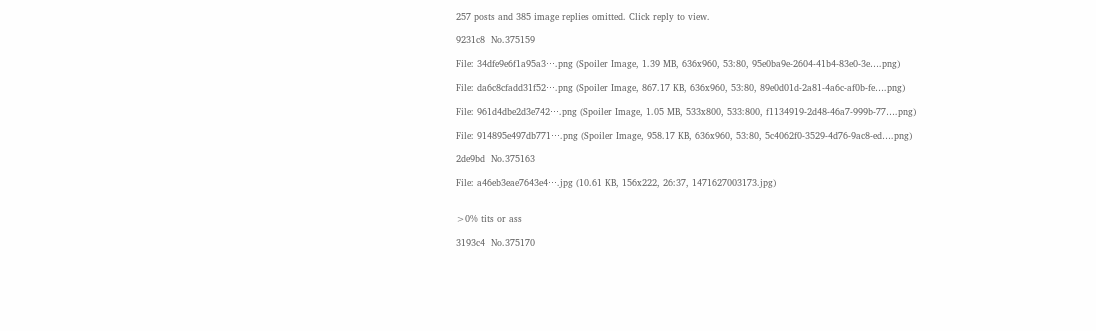257 posts and 385 image replies omitted. Click reply to view.

9231c8  No.375159

File: 34dfe9e6f1a95a3⋯.png (Spoiler Image, 1.39 MB, 636x960, 53:80, 95e0ba9e-2604-41b4-83e0-3e….png)

File: da6c8cfadd31f52⋯.png (Spoiler Image, 867.17 KB, 636x960, 53:80, 89e0d01d-2a81-4a6c-af0b-fe….png)

File: 961d4dbe2d3e742⋯.png (Spoiler Image, 1.05 MB, 533x800, 533:800, f1134919-2d48-46a7-999b-77….png)

File: 914895e497db771⋯.png (Spoiler Image, 958.17 KB, 636x960, 53:80, 5c4062f0-3529-4d76-9ac8-ed….png)

2de9bd  No.375163

File: a46eb3eae7643e4⋯.jpg (10.61 KB, 156x222, 26:37, 1471627003173.jpg)


>0% tits or ass

3193c4  No.375170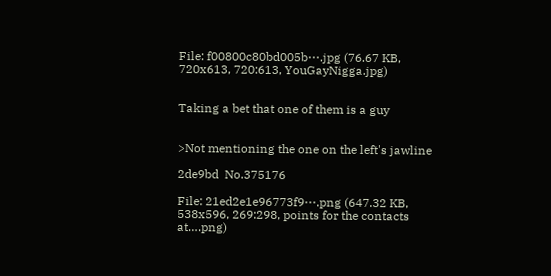File: f00800c80bd005b⋯.jpg (76.67 KB, 720x613, 720:613, YouGayNigga.jpg)


Taking a bet that one of them is a guy


>Not mentioning the one on the left's jawline

2de9bd  No.375176

File: 21ed2e1e96773f9⋯.png (647.32 KB, 538x596, 269:298, points for the contacts at….png)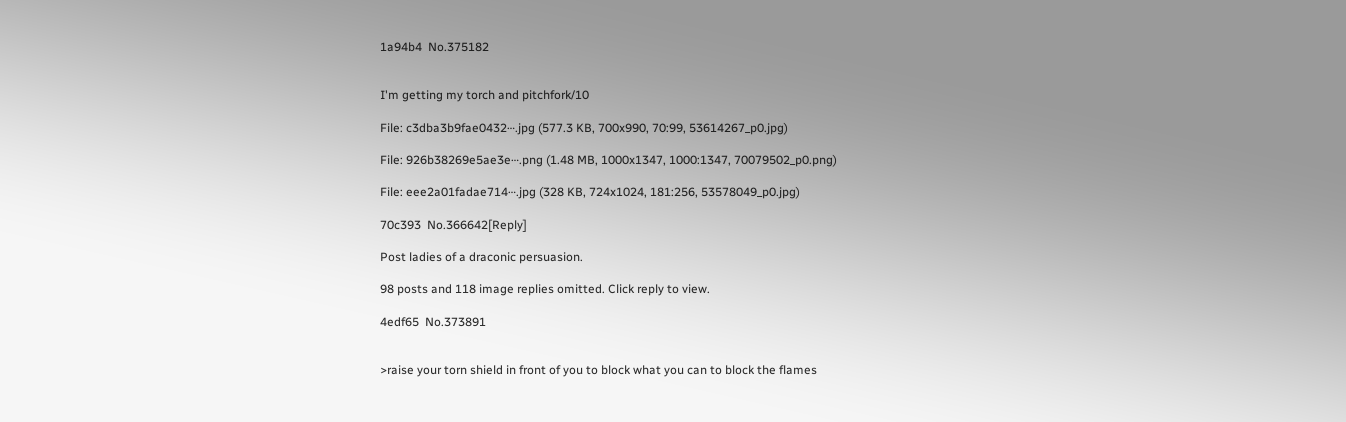1a94b4  No.375182


I'm getting my torch and pitchfork/10

File: c3dba3b9fae0432⋯.jpg (577.3 KB, 700x990, 70:99, 53614267_p0.jpg)

File: 926b38269e5ae3e⋯.png (1.48 MB, 1000x1347, 1000:1347, 70079502_p0.png)

File: eee2a01fadae714⋯.jpg (328 KB, 724x1024, 181:256, 53578049_p0.jpg)

70c393  No.366642[Reply]

Post ladies of a draconic persuasion.

98 posts and 118 image replies omitted. Click reply to view.

4edf65  No.373891


>raise your torn shield in front of you to block what you can to block the flames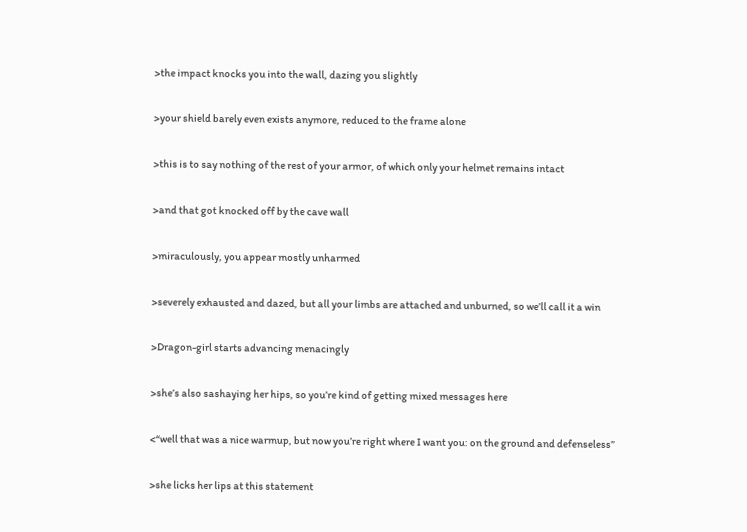>the impact knocks you into the wall, dazing you slightly

>your shield barely even exists anymore, reduced to the frame alone

>this is to say nothing of the rest of your armor, of which only your helmet remains intact

>and that got knocked off by the cave wall

>miraculously, you appear mostly unharmed

>severely exhausted and dazed, but all your limbs are attached and unburned, so we’ll call it a win

>Dragon-girl starts advancing menacingly

>she’s also sashaying her hips, so you’re kind of getting mixed messages here

<“well that was a nice warmup, but now you’re right where I want you: on the ground and defenseless”

>she licks her lips at this statement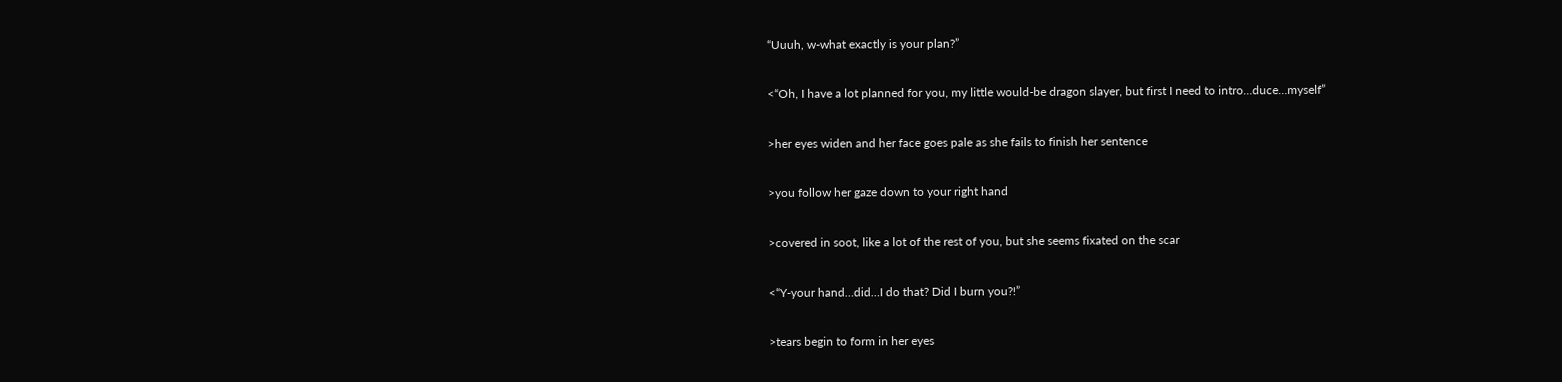“Uuuh, w-what exactly is your plan?”

<“Oh, I have a lot planned for you, my little would-be dragon slayer, but first I need to intro…duce…myself”

>her eyes widen and her face goes pale as she fails to finish her sentence

>you follow her gaze down to your right hand

>covered in soot, like a lot of the rest of you, but she seems fixated on the scar

<“Y-your hand…did…I do that? Did I burn you?!”

>tears begin to form in her eyes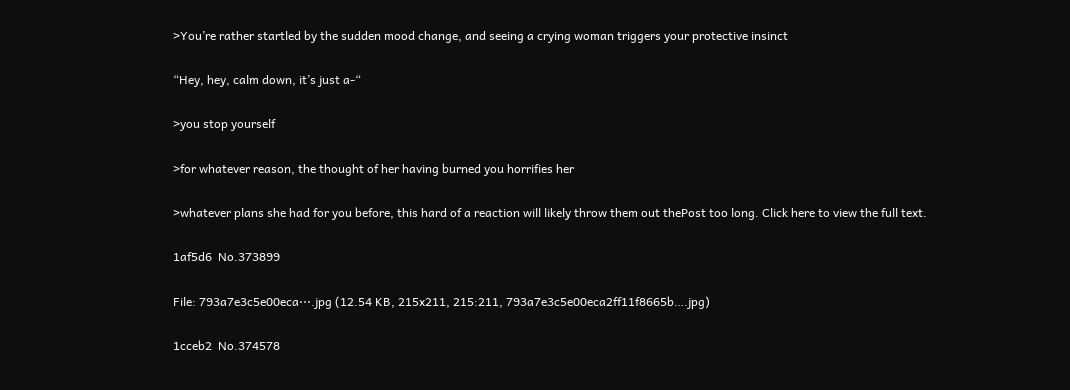>You’re rather startled by the sudden mood change, and seeing a crying woman triggers your protective insinct

“Hey, hey, calm down, it’s just a-“

>you stop yourself

>for whatever reason, the thought of her having burned you horrifies her

>whatever plans she had for you before, this hard of a reaction will likely throw them out thePost too long. Click here to view the full text.

1af5d6  No.373899

File: 793a7e3c5e00eca⋯.jpg (12.54 KB, 215x211, 215:211, 793a7e3c5e00eca2ff11f8665b….jpg)

1cceb2  No.374578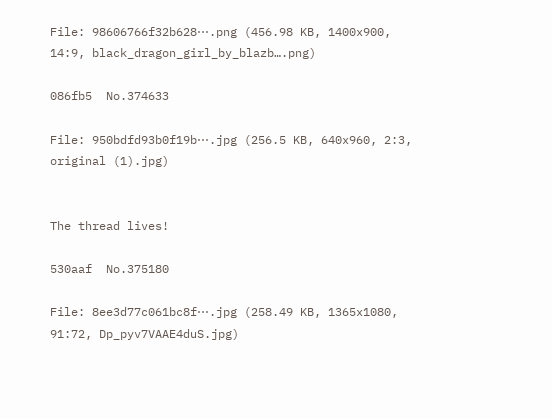File: 98606766f32b628⋯.png (456.98 KB, 1400x900, 14:9, black_dragon_girl_by_blazb….png)

086fb5  No.374633

File: 950bdfd93b0f19b⋯.jpg (256.5 KB, 640x960, 2:3, original (1).jpg)


The thread lives!

530aaf  No.375180

File: 8ee3d77c061bc8f⋯.jpg (258.49 KB, 1365x1080, 91:72, Dp_pyv7VAAE4duS.jpg)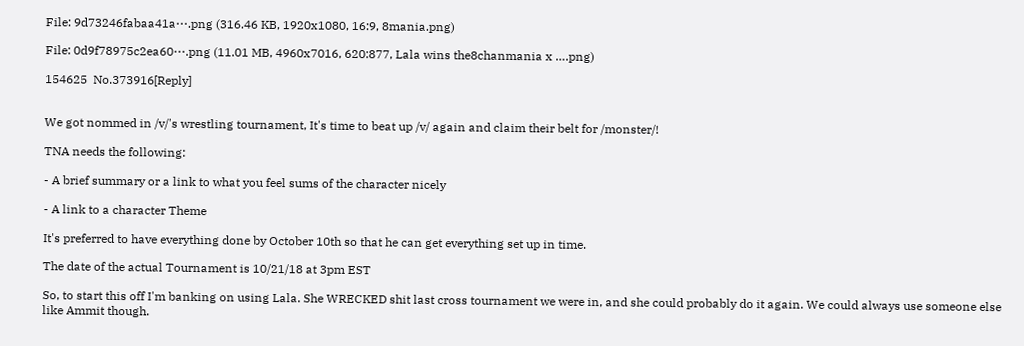File: 9d73246fabaa41a⋯.png (316.46 KB, 1920x1080, 16:9, 8mania.png)

File: 0d9f78975c2ea60⋯.png (11.01 MB, 4960x7016, 620:877, Lala wins the8chanmania x ….png)

154625  No.373916[Reply]


We got nommed in /v/'s wrestling tournament, It's time to beat up /v/ again and claim their belt for /monster/!

TNA needs the following:

- A brief summary or a link to what you feel sums of the character nicely

- A link to a character Theme

It's preferred to have everything done by October 10th so that he can get everything set up in time.

The date of the actual Tournament is 10/21/18 at 3pm EST

So, to start this off I'm banking on using Lala. She WRECKED shit last cross tournament we were in, and she could probably do it again. We could always use someone else like Ammit though.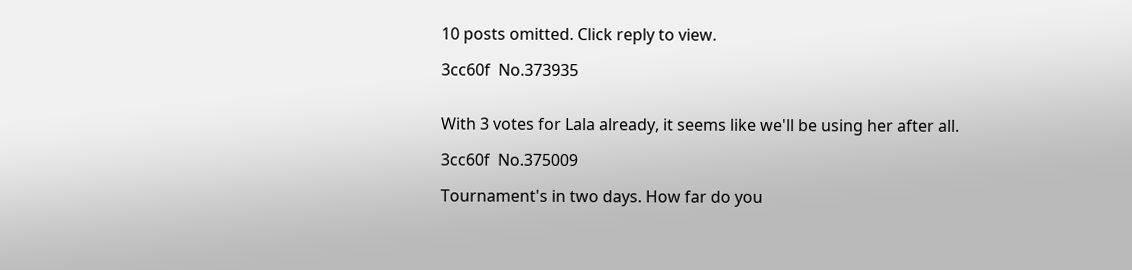10 posts omitted. Click reply to view.

3cc60f  No.373935


With 3 votes for Lala already, it seems like we'll be using her after all.

3cc60f  No.375009

Tournament's in two days. How far do you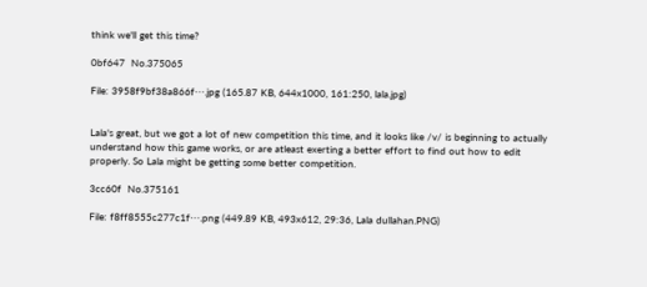think we'll get this time?

0bf647  No.375065

File: 3958f9bf38a866f⋯.jpg (165.87 KB, 644x1000, 161:250, lala.jpg)


Lala's great, but we got a lot of new competition this time, and it looks like /v/ is beginning to actually understand how this game works, or are atleast exerting a better effort to find out how to edit properly. So Lala might be getting some better competition.

3cc60f  No.375161

File: f8ff8555c277c1f⋯.png (449.89 KB, 493x612, 29:36, Lala dullahan.PNG)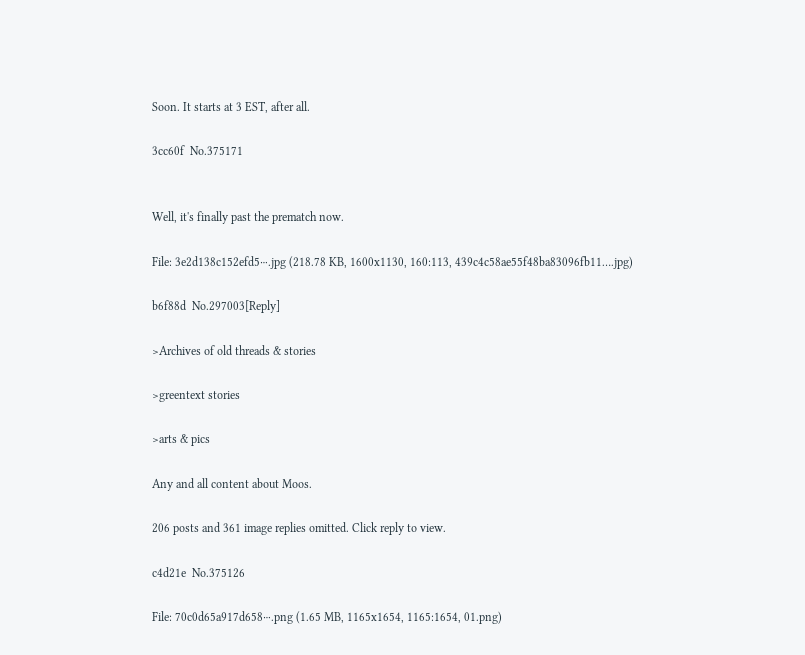Soon. It starts at 3 EST, after all.

3cc60f  No.375171


Well, it's finally past the prematch now.

File: 3e2d138c152efd5⋯.jpg (218.78 KB, 1600x1130, 160:113, 439c4c58ae55f48ba83096fb11….jpg)

b6f88d  No.297003[Reply]

>Archives of old threads & stories

>greentext stories

>arts & pics

Any and all content about Moos.

206 posts and 361 image replies omitted. Click reply to view.

c4d21e  No.375126

File: 70c0d65a917d658⋯.png (1.65 MB, 1165x1654, 1165:1654, 01.png)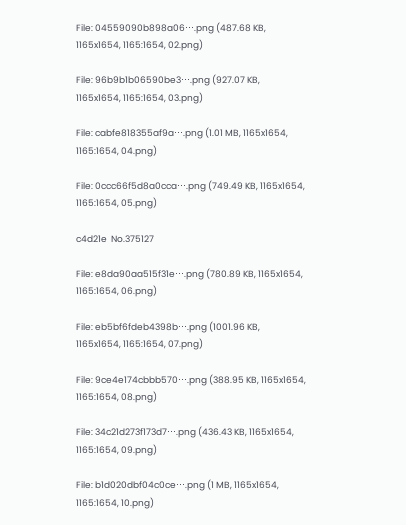File: 04559090b898a06⋯.png (487.68 KB, 1165x1654, 1165:1654, 02.png)

File: 96b9b1b06590be3⋯.png (927.07 KB, 1165x1654, 1165:1654, 03.png)

File: cabfe818355af9a⋯.png (1.01 MB, 1165x1654, 1165:1654, 04.png)

File: 0ccc66f5d8a0cca⋯.png (749.49 KB, 1165x1654, 1165:1654, 05.png)

c4d21e  No.375127

File: e8da90aa515f31e⋯.png (780.89 KB, 1165x1654, 1165:1654, 06.png)

File: eb5bf6fdeb4398b⋯.png (1001.96 KB, 1165x1654, 1165:1654, 07.png)

File: 9ce4e174cbbb570⋯.png (388.95 KB, 1165x1654, 1165:1654, 08.png)

File: 34c21d273f173d7⋯.png (436.43 KB, 1165x1654, 1165:1654, 09.png)

File: b1d020dbf04c0ce⋯.png (1 MB, 1165x1654, 1165:1654, 10.png)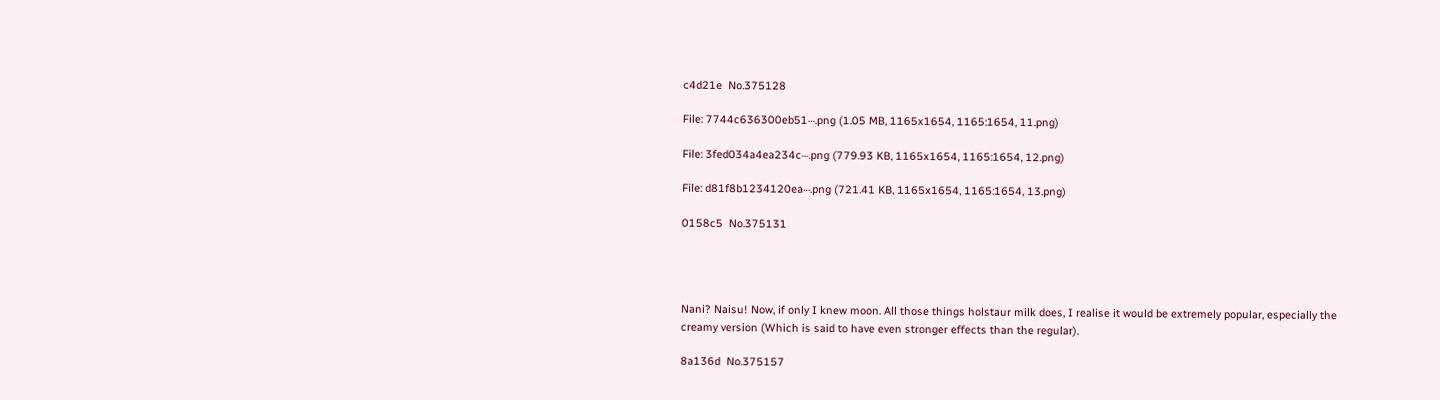c4d21e  No.375128

File: 7744c636300eb51⋯.png (1.05 MB, 1165x1654, 1165:1654, 11.png)

File: 3fed034a4ea234c⋯.png (779.93 KB, 1165x1654, 1165:1654, 12.png)

File: d81f8b1234120ea⋯.png (721.41 KB, 1165x1654, 1165:1654, 13.png)

0158c5  No.375131




Nani? Naisu! Now, if only I knew moon. All those things holstaur milk does, I realise it would be extremely popular, especially the creamy version (Which is said to have even stronger effects than the regular).

8a136d  No.375157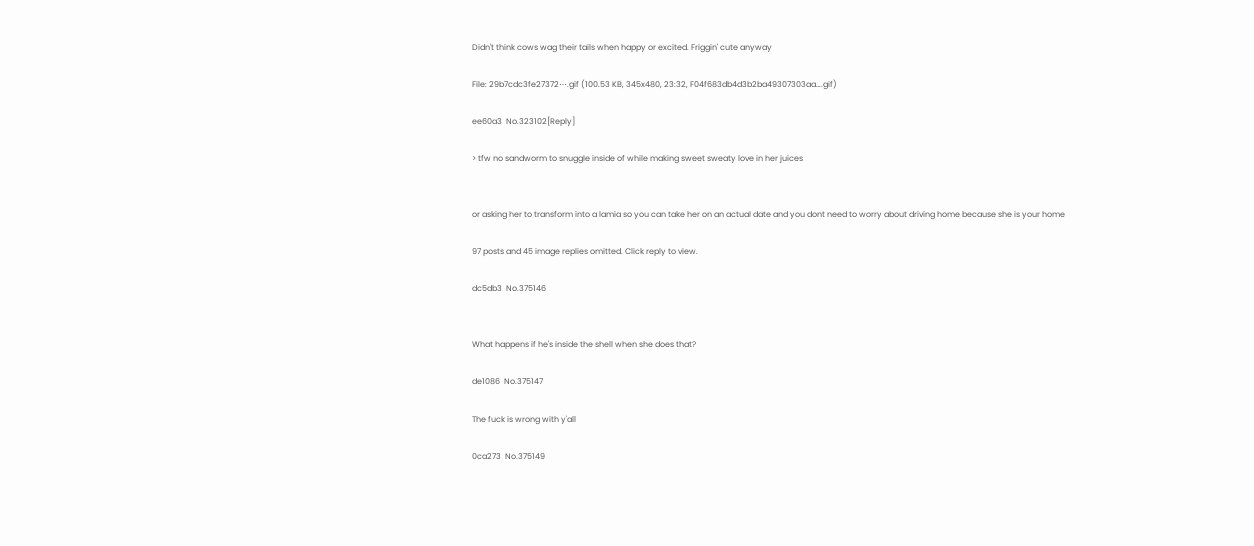Didn't think cows wag their tails when happy or excited. Friggin' cute anyway

File: 29b7cdc3fe27372⋯.gif (100.53 KB, 345x480, 23:32, F04f683db4d3b2ba49307303aa….gif)

ee60a3  No.323102[Reply]

> tfw no sandworm to snuggle inside of while making sweet sweaty love in her juices


or asking her to transform into a lamia so you can take her on an actual date and you dont need to worry about driving home because she is your home

97 posts and 45 image replies omitted. Click reply to view.

dc5db3  No.375146


What happens if he's inside the shell when she does that?

de1086  No.375147

The fuck is wrong with y'all

0ca273  No.375149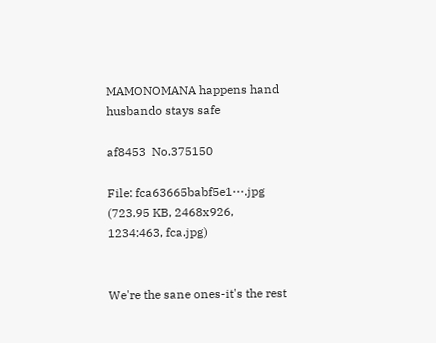MAMONOMANA happens hand husbando stays safe

af8453  No.375150

File: fca63665babf5e1⋯.jpg (723.95 KB, 2468x926, 1234:463, fca.jpg)


We're the sane ones-it's the rest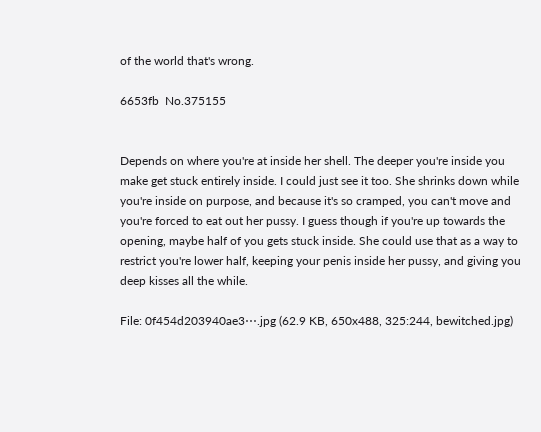of the world that's wrong.

6653fb  No.375155


Depends on where you're at inside her shell. The deeper you're inside you make get stuck entirely inside. I could just see it too. She shrinks down while you're inside on purpose, and because it's so cramped, you can't move and you're forced to eat out her pussy. I guess though if you're up towards the opening, maybe half of you gets stuck inside. She could use that as a way to restrict you're lower half, keeping your penis inside her pussy, and giving you deep kisses all the while.

File: 0f454d203940ae3⋯.jpg (62.9 KB, 650x488, 325:244, bewitched.jpg)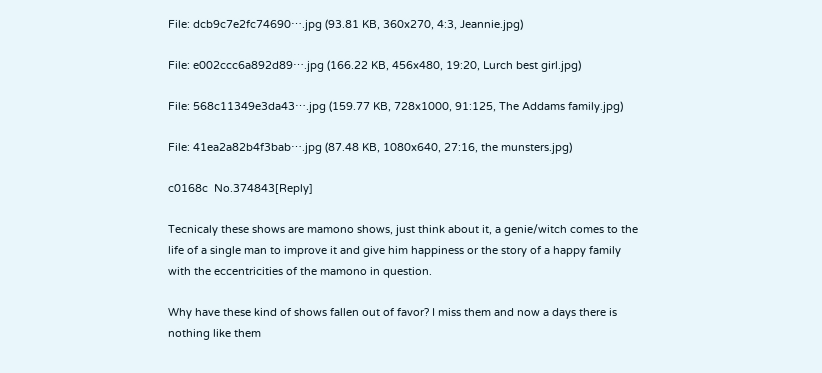File: dcb9c7e2fc74690⋯.jpg (93.81 KB, 360x270, 4:3, Jeannie.jpg)

File: e002ccc6a892d89⋯.jpg (166.22 KB, 456x480, 19:20, Lurch best girl.jpg)

File: 568c11349e3da43⋯.jpg (159.77 KB, 728x1000, 91:125, The Addams family.jpg)

File: 41ea2a82b4f3bab⋯.jpg (87.48 KB, 1080x640, 27:16, the munsters.jpg)

c0168c  No.374843[Reply]

Tecnicaly these shows are mamono shows, just think about it, a genie/witch comes to the life of a single man to improve it and give him happiness or the story of a happy family with the eccentricities of the mamono in question.

Why have these kind of shows fallen out of favor? I miss them and now a days there is nothing like them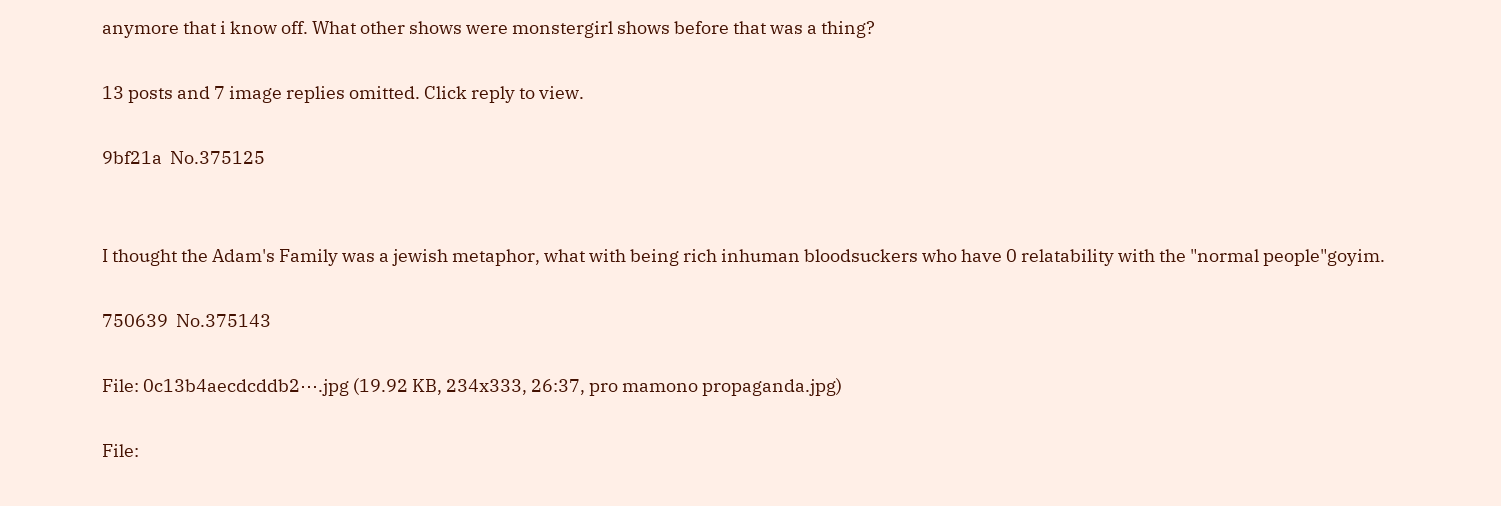anymore that i know off. What other shows were monstergirl shows before that was a thing?

13 posts and 7 image replies omitted. Click reply to view.

9bf21a  No.375125


I thought the Adam's Family was a jewish metaphor, what with being rich inhuman bloodsuckers who have 0 relatability with the "normal people"goyim.

750639  No.375143

File: 0c13b4aecdcddb2⋯.jpg (19.92 KB, 234x333, 26:37, pro mamono propaganda.jpg)

File: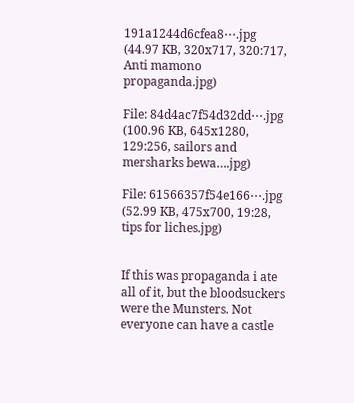191a1244d6cfea8⋯.jpg (44.97 KB, 320x717, 320:717, Anti mamono propaganda.jpg)

File: 84d4ac7f54d32dd⋯.jpg (100.96 KB, 645x1280, 129:256, sailors and mersharks bewa….jpg)

File: 61566357f54e166⋯.jpg (52.99 KB, 475x700, 19:28, tips for liches.jpg)


If this was propaganda i ate all of it, but the bloodsuckers were the Munsters. Not everyone can have a castle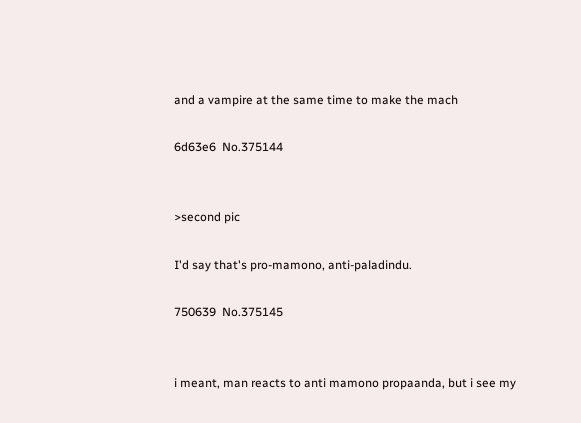and a vampire at the same time to make the mach

6d63e6  No.375144


>second pic

I'd say that's pro-mamono, anti-paladindu.

750639  No.375145


i meant, man reacts to anti mamono propaanda, but i see my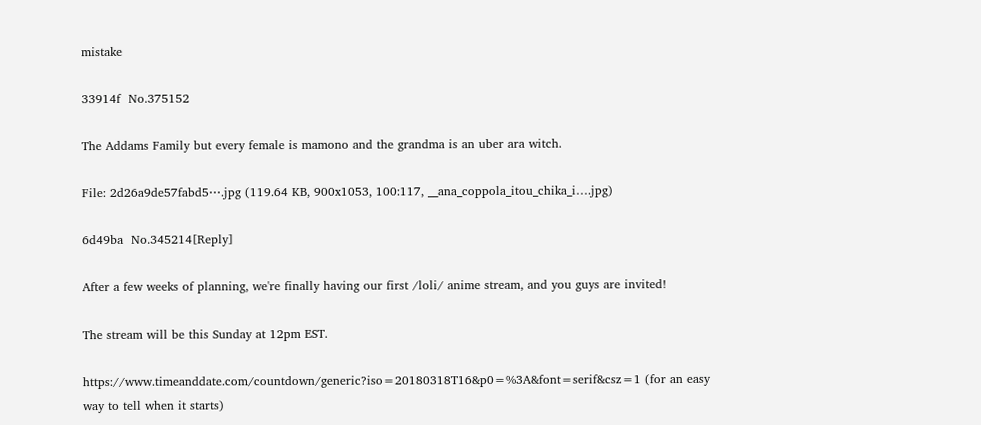mistake

33914f  No.375152

The Addams Family but every female is mamono and the grandma is an uber ara witch.

File: 2d26a9de57fabd5⋯.jpg (119.64 KB, 900x1053, 100:117, __ana_coppola_itou_chika_i….jpg)

6d49ba  No.345214[Reply]

After a few weeks of planning, we're finally having our first /loli/ anime stream, and you guys are invited!

The stream will be this Sunday at 12pm EST.

https://www.timeanddate.com/countdown/generic?iso=20180318T16&p0=%3A&font=serif&csz=1 (for an easy way to tell when it starts)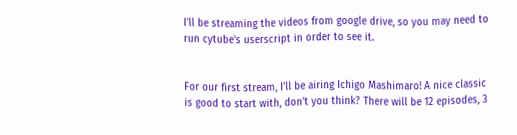I'll be streaming the videos from google drive, so you may need to run cytube's userscript in order to see it.


For our first stream, I'll be airing Ichigo Mashimaro! A nice classic is good to start with, don't you think? There will be 12 episodes, 3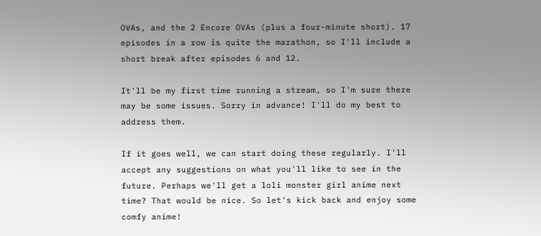OVAs, and the 2 Encore OVAs (plus a four-minute short). 17 episodes in a row is quite the marathon, so I'll include a short break after episodes 6 and 12.

It'll be my first time running a stream, so I'm sure there may be some issues. Sorry in advance! I'll do my best to address them.

If it goes well, we can start doing these regularly. I'll accept any suggestions on what you'll like to see in the future. Perhaps we'll get a loli monster girl anime next time? That would be nice. So let's kick back and enjoy some comfy anime!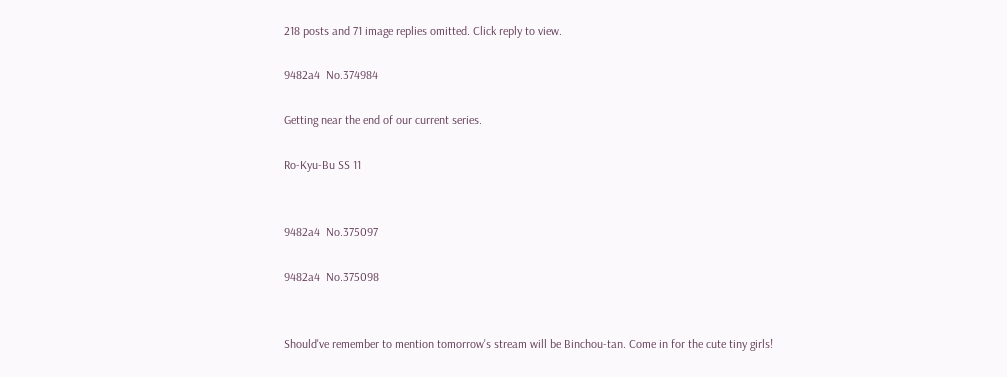218 posts and 71 image replies omitted. Click reply to view.

9482a4  No.374984

Getting near the end of our current series.

Ro-Kyu-Bu SS 11


9482a4  No.375097

9482a4  No.375098


Should've remember to mention tomorrow's stream will be Binchou-tan. Come in for the cute tiny girls!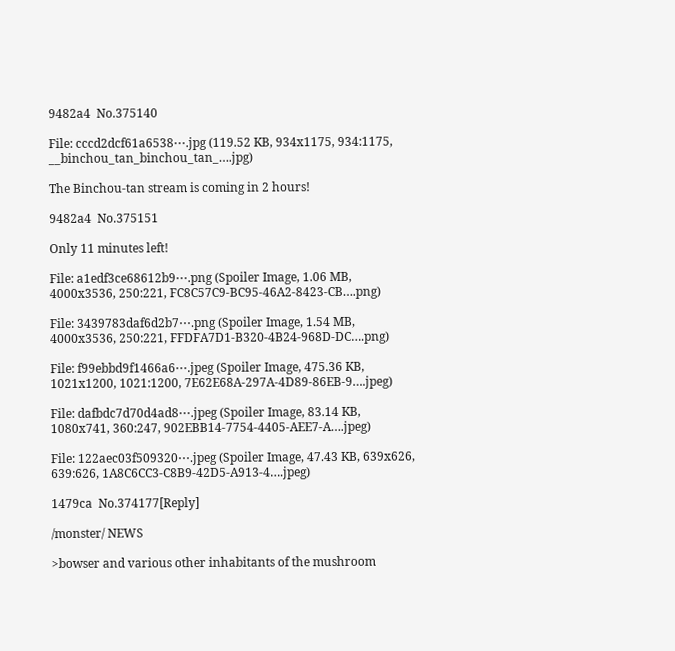9482a4  No.375140

File: cccd2dcf61a6538⋯.jpg (119.52 KB, 934x1175, 934:1175, __binchou_tan_binchou_tan_….jpg)

The Binchou-tan stream is coming in 2 hours!

9482a4  No.375151

Only 11 minutes left!

File: a1edf3ce68612b9⋯.png (Spoiler Image, 1.06 MB, 4000x3536, 250:221, FC8C57C9-BC95-46A2-8423-CB….png)

File: 3439783daf6d2b7⋯.png (Spoiler Image, 1.54 MB, 4000x3536, 250:221, FFDFA7D1-B320-4B24-968D-DC….png)

File: f99ebbd9f1466a6⋯.jpeg (Spoiler Image, 475.36 KB, 1021x1200, 1021:1200, 7E62E68A-297A-4D89-86EB-9….jpeg)

File: dafbdc7d70d4ad8⋯.jpeg (Spoiler Image, 83.14 KB, 1080x741, 360:247, 902EBB14-7754-4405-AEE7-A….jpeg)

File: 122aec03f509320⋯.jpeg (Spoiler Image, 47.43 KB, 639x626, 639:626, 1A8C6CC3-C8B9-42D5-A913-4….jpeg)

1479ca  No.374177[Reply]

/monster/ NEWS

>bowser and various other inhabitants of the mushroom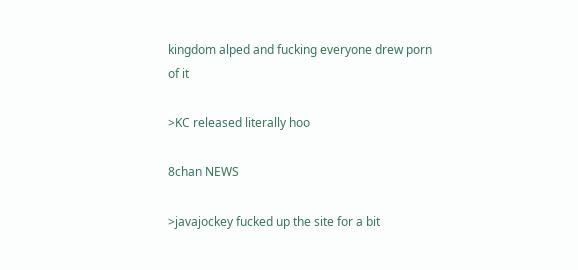kingdom alped and fucking everyone drew porn of it

>KC released literally hoo

8chan NEWS

>javajockey fucked up the site for a bit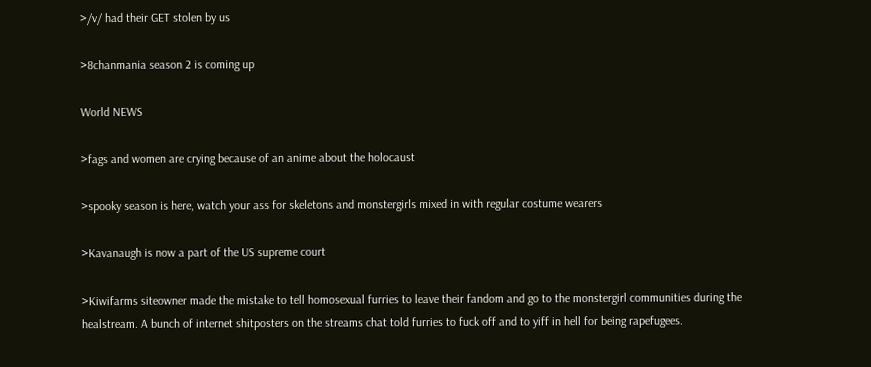>/v/ had their GET stolen by us

>8chanmania season 2 is coming up

World NEWS

>fags and women are crying because of an anime about the holocaust

>spooky season is here, watch your ass for skeletons and monstergirls mixed in with regular costume wearers

>Kavanaugh is now a part of the US supreme court

>Kiwifarms siteowner made the mistake to tell homosexual furries to leave their fandom and go to the monstergirl communities during the healstream. A bunch of internet shitposters on the streams chat told furries to fuck off and to yiff in hell for being rapefugees.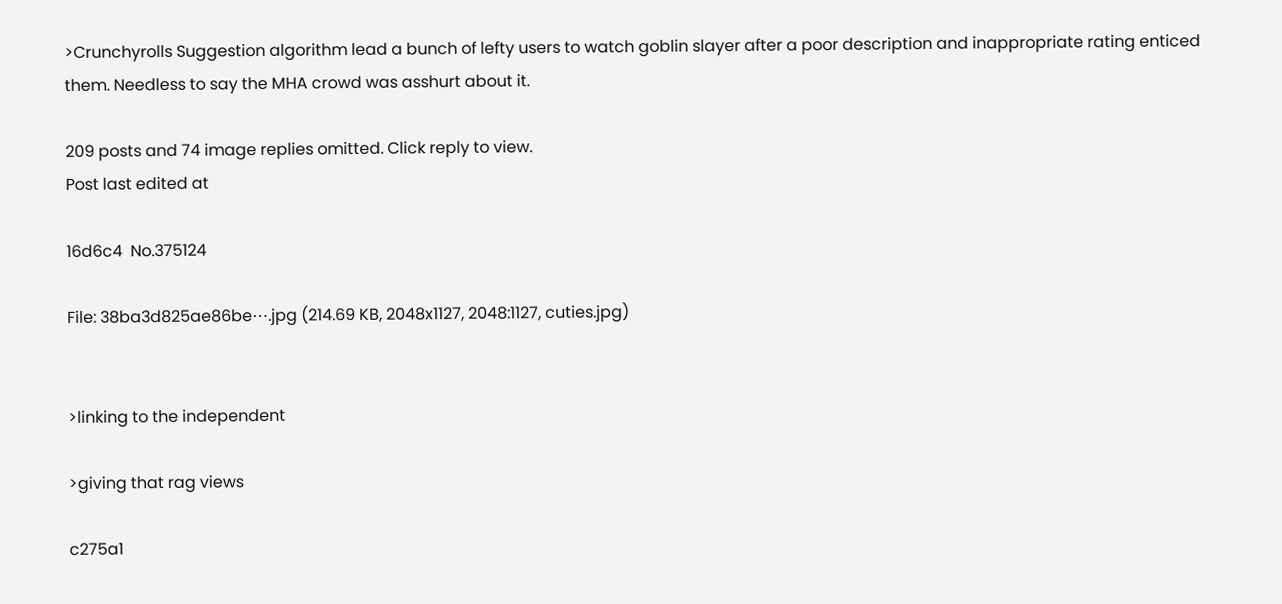>Crunchyrolls Suggestion algorithm lead a bunch of lefty users to watch goblin slayer after a poor description and inappropriate rating enticed them. Needless to say the MHA crowd was asshurt about it.

209 posts and 74 image replies omitted. Click reply to view.
Post last edited at

16d6c4  No.375124

File: 38ba3d825ae86be⋯.jpg (214.69 KB, 2048x1127, 2048:1127, cuties.jpg)


>linking to the independent

>giving that rag views

c275a1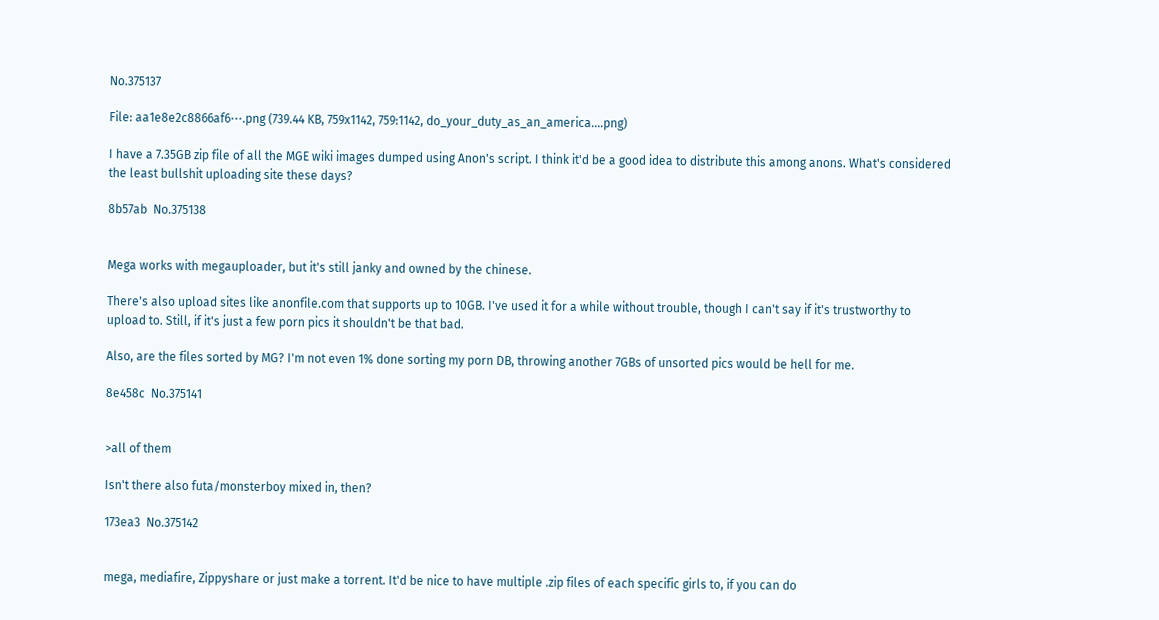No.375137

File: aa1e8e2c8866af6⋯.png (739.44 KB, 759x1142, 759:1142, do_your_duty_as_an_america….png)

I have a 7.35GB zip file of all the MGE wiki images dumped using Anon's script. I think it'd be a good idea to distribute this among anons. What's considered the least bullshit uploading site these days?

8b57ab  No.375138


Mega works with megauploader, but it's still janky and owned by the chinese.

There's also upload sites like anonfile.com that supports up to 10GB. I've used it for a while without trouble, though I can't say if it's trustworthy to upload to. Still, if it's just a few porn pics it shouldn't be that bad.

Also, are the files sorted by MG? I'm not even 1% done sorting my porn DB, throwing another 7GBs of unsorted pics would be hell for me.

8e458c  No.375141


>all of them

Isn't there also futa/monsterboy mixed in, then?

173ea3  No.375142


mega, mediafire, Zippyshare or just make a torrent. It'd be nice to have multiple .zip files of each specific girls to, if you can do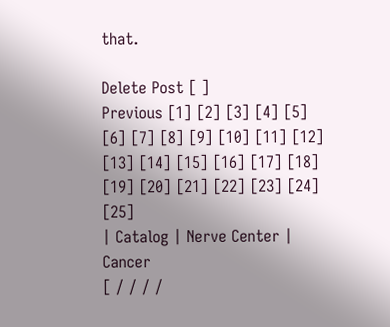that.

Delete Post [ ]
Previous [1] [2] [3] [4] [5] [6] [7] [8] [9] [10] [11] [12] [13] [14] [15] [16] [17] [18] [19] [20] [21] [22] [23] [24] [25]
| Catalog | Nerve Center | Cancer
[ / / / /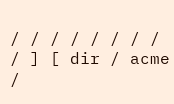/ / / / / / / / / ] [ dir / acme /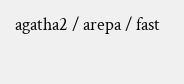agatha2 / arepa / fast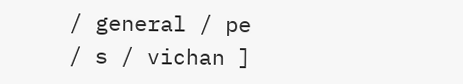/ general / pe / s / vichan ]